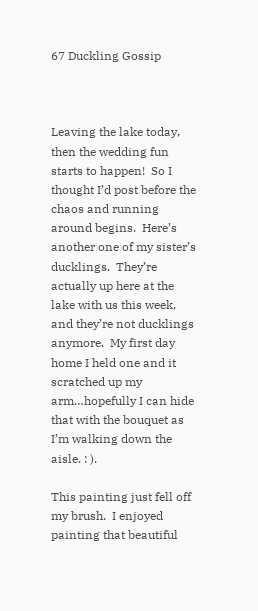67 Duckling Gossip



Leaving the lake today, then the wedding fun starts to happen!  So I thought I’d post before the chaos and running around begins.  Here’s another one of my sister’s ducklings.  They’re actually up here at the lake with us this week, and they’re not ducklings anymore.  My first day home I held one and it scratched up my arm…hopefully I can hide that with the bouquet as I’m walking down the aisle. : ).

This painting just fell off my brush.  I enjoyed painting that beautiful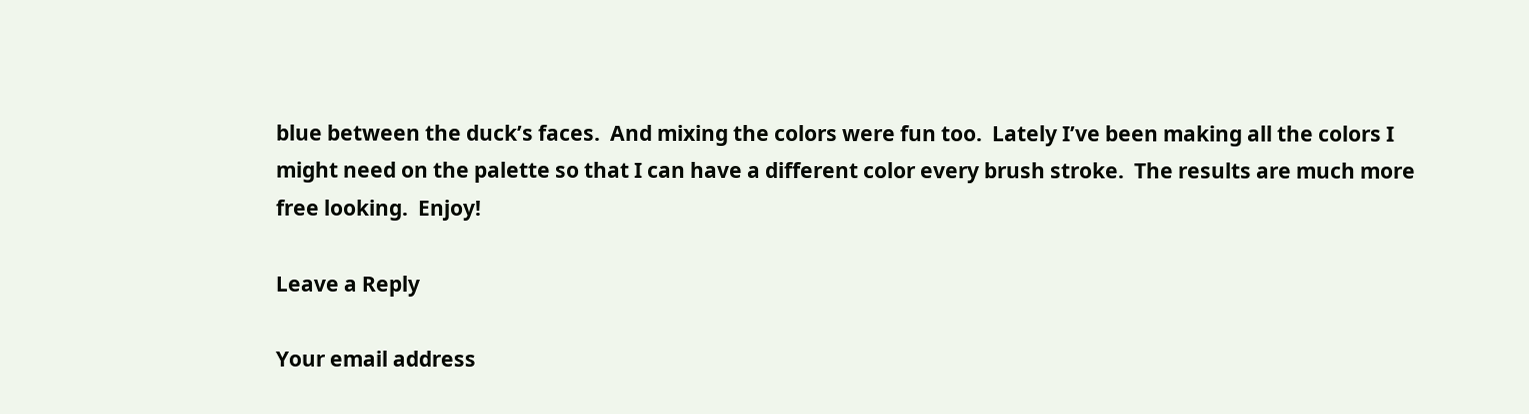blue between the duck’s faces.  And mixing the colors were fun too.  Lately I’ve been making all the colors I might need on the palette so that I can have a different color every brush stroke.  The results are much more free looking.  Enjoy!

Leave a Reply

Your email address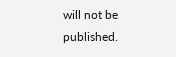will not be published.